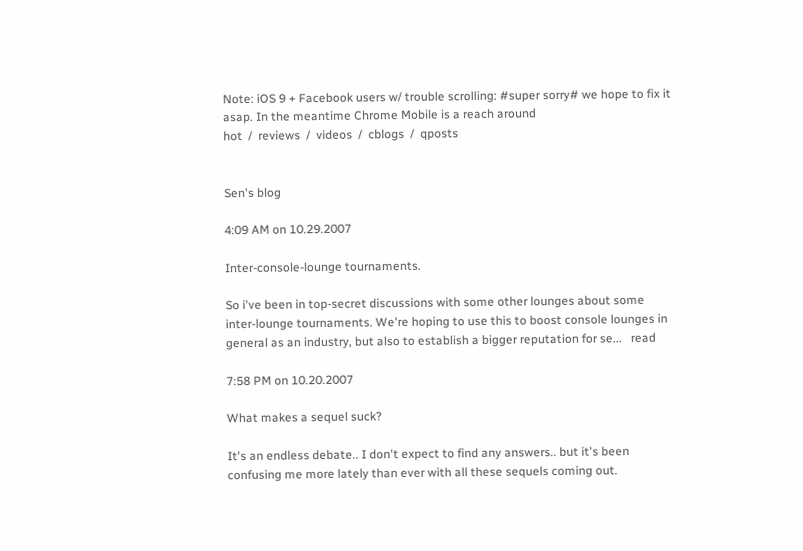Note: iOS 9 + Facebook users w/ trouble scrolling: #super sorry# we hope to fix it asap. In the meantime Chrome Mobile is a reach around
hot  /  reviews  /  videos  /  cblogs  /  qposts


Sen's blog

4:09 AM on 10.29.2007

Inter-console-lounge tournaments.

So i've been in top-secret discussions with some other lounges about some inter-lounge tournaments. We're hoping to use this to boost console lounges in general as an industry, but also to establish a bigger reputation for se...   read

7:58 PM on 10.20.2007

What makes a sequel suck?

It's an endless debate.. I don't expect to find any answers.. but it's been confusing me more lately than ever with all these sequels coming out.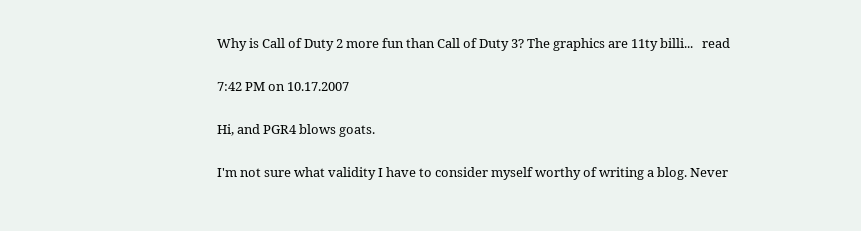Why is Call of Duty 2 more fun than Call of Duty 3? The graphics are 11ty billi...   read

7:42 PM on 10.17.2007

Hi, and PGR4 blows goats.

I'm not sure what validity I have to consider myself worthy of writing a blog. Never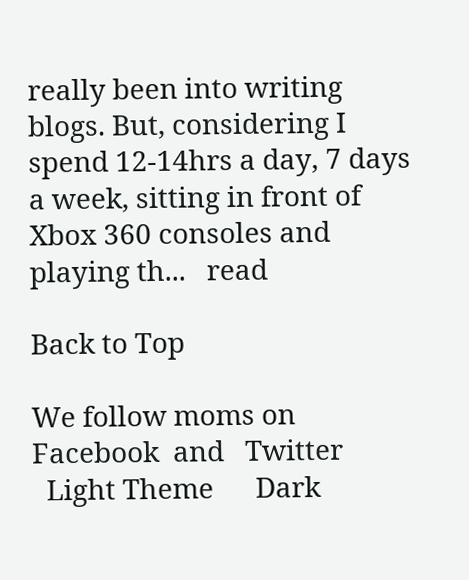really been into writing blogs. But, considering I spend 12-14hrs a day, 7 days a week, sitting in front of Xbox 360 consoles and playing th...   read

Back to Top

We follow moms on   Facebook  and   Twitter
  Light Theme      Dark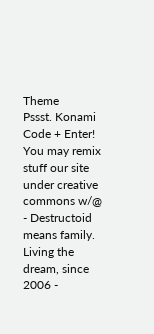Theme
Pssst. Konami Code + Enter!
You may remix stuff our site under creative commons w/@
- Destructoid means family. Living the dream, since 2006 -